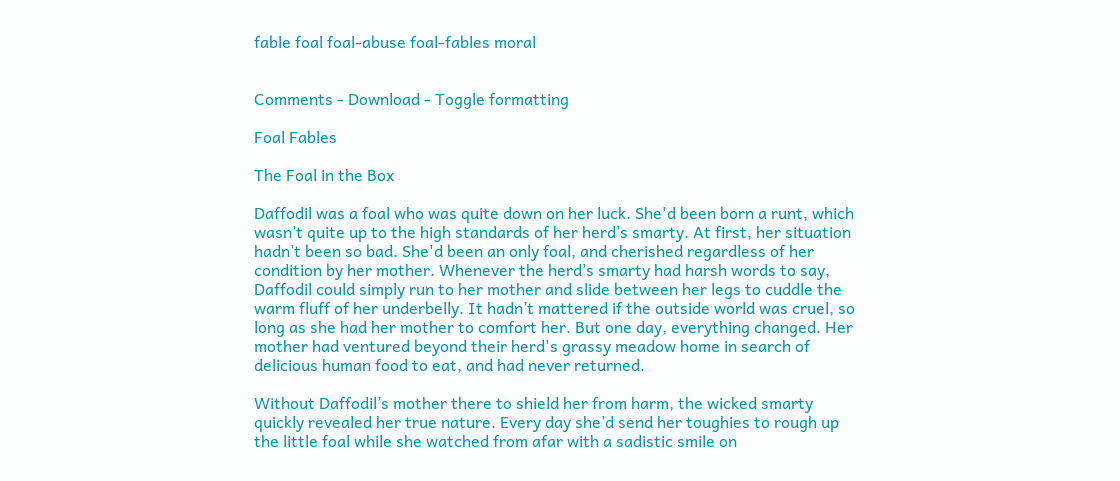fable foal foal-abuse foal-fables moral


Comments - Download - Toggle formatting

Foal Fables

The Foal in the Box

Daffodil was a foal who was quite down on her luck. She'd been born a runt, which wasn’t quite up to the high standards of her herd’s smarty. At first, her situation hadn’t been so bad. She'd been an only foal, and cherished regardless of her condition by her mother. Whenever the herd’s smarty had harsh words to say, Daffodil could simply run to her mother and slide between her legs to cuddle the warm fluff of her underbelly. It hadn’t mattered if the outside world was cruel, so long as she had her mother to comfort her. But one day, everything changed. Her mother had ventured beyond their herd's grassy meadow home in search of delicious human food to eat, and had never returned.

Without Daffodil’s mother there to shield her from harm, the wicked smarty quickly revealed her true nature. Every day she’d send her toughies to rough up the little foal while she watched from afar with a sadistic smile on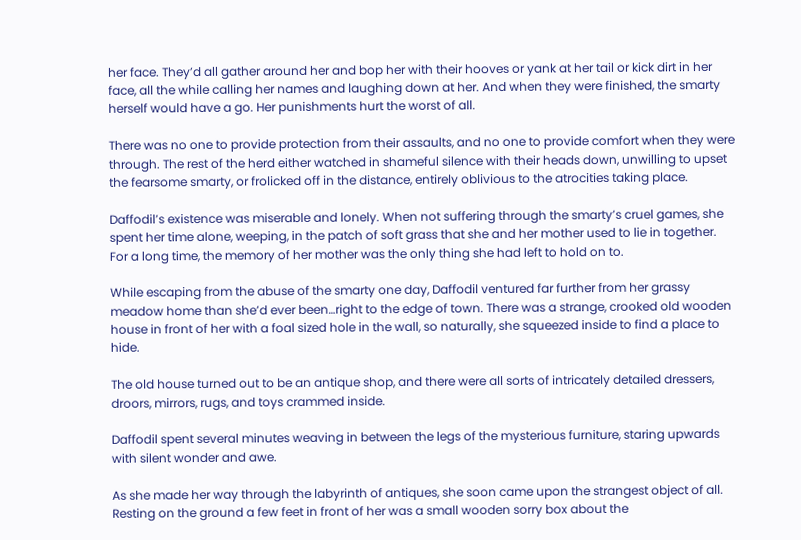her face. They’d all gather around her and bop her with their hooves or yank at her tail or kick dirt in her face, all the while calling her names and laughing down at her. And when they were finished, the smarty herself would have a go. Her punishments hurt the worst of all.

There was no one to provide protection from their assaults, and no one to provide comfort when they were through. The rest of the herd either watched in shameful silence with their heads down, unwilling to upset the fearsome smarty, or frolicked off in the distance, entirely oblivious to the atrocities taking place.

Daffodil’s existence was miserable and lonely. When not suffering through the smarty’s cruel games, she spent her time alone, weeping, in the patch of soft grass that she and her mother used to lie in together. For a long time, the memory of her mother was the only thing she had left to hold on to.

While escaping from the abuse of the smarty one day, Daffodil ventured far further from her grassy meadow home than she’d ever been…right to the edge of town. There was a strange, crooked old wooden house in front of her with a foal sized hole in the wall, so naturally, she squeezed inside to find a place to hide.

The old house turned out to be an antique shop, and there were all sorts of intricately detailed dressers, droors, mirrors, rugs, and toys crammed inside.

Daffodil spent several minutes weaving in between the legs of the mysterious furniture, staring upwards with silent wonder and awe.

As she made her way through the labyrinth of antiques, she soon came upon the strangest object of all. Resting on the ground a few feet in front of her was a small wooden sorry box about the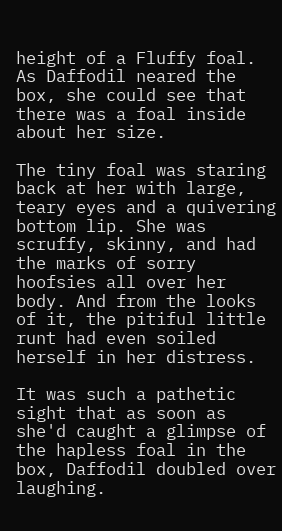height of a Fluffy foal. As Daffodil neared the box, she could see that there was a foal inside about her size.

The tiny foal was staring back at her with large, teary eyes and a quivering bottom lip. She was scruffy, skinny, and had the marks of sorry hoofsies all over her body. And from the looks of it, the pitiful little runt had even soiled herself in her distress.

It was such a pathetic sight that as soon as she'd caught a glimpse of the hapless foal in the box, Daffodil doubled over laughing.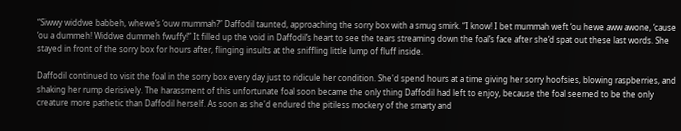“Siwwy widdwe babbeh, whewe’s ‘ouw mummah?” Daffodil taunted, approaching the sorry box with a smug smirk. “I know! I bet mummah weft ‘ou hewe aww awone, ‘cause ‘ou a dummeh! Widdwe dummeh fwuffy!” It filled up the void in Daffodil’s heart to see the tears streaming down the foal’s face after she’d spat out these last words. She stayed in front of the sorry box for hours after, flinging insults at the sniffling little lump of fluff inside.

Daffodil continued to visit the foal in the sorry box every day just to ridicule her condition. She'd spend hours at a time giving her sorry hoofsies, blowing raspberries, and shaking her rump derisively. The harassment of this unfortunate foal soon became the only thing Daffodil had left to enjoy, because the foal seemed to be the only creature more pathetic than Daffodil herself. As soon as she'd endured the pitiless mockery of the smarty and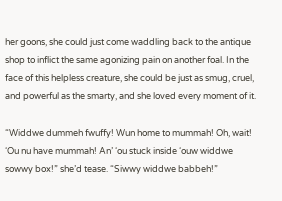her goons, she could just come waddling back to the antique shop to inflict the same agonizing pain on another foal. In the face of this helpless creature, she could be just as smug, cruel, and powerful as the smarty, and she loved every moment of it.

“Widdwe dummeh fwuffy! Wun home to mummah! Oh, wait! ‘Ou nu have mummah! An’ ‘ou stuck inside ‘ouw widdwe sowwy box!” she’d tease. “Siwwy widdwe babbeh!”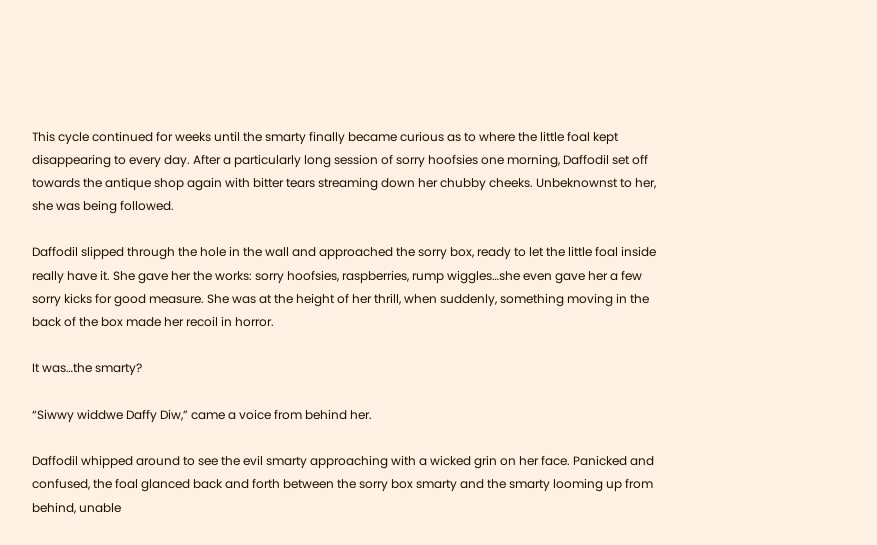This cycle continued for weeks until the smarty finally became curious as to where the little foal kept disappearing to every day. After a particularly long session of sorry hoofsies one morning, Daffodil set off towards the antique shop again with bitter tears streaming down her chubby cheeks. Unbeknownst to her, she was being followed.

Daffodil slipped through the hole in the wall and approached the sorry box, ready to let the little foal inside really have it. She gave her the works: sorry hoofsies, raspberries, rump wiggles…she even gave her a few sorry kicks for good measure. She was at the height of her thrill, when suddenly, something moving in the back of the box made her recoil in horror.

It was…the smarty?

“Siwwy widdwe Daffy Diw,” came a voice from behind her.

Daffodil whipped around to see the evil smarty approaching with a wicked grin on her face. Panicked and confused, the foal glanced back and forth between the sorry box smarty and the smarty looming up from behind, unable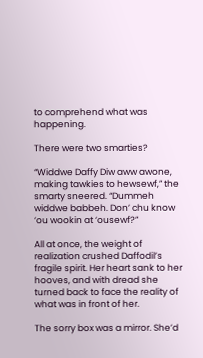to comprehend what was happening.

There were two smarties?

“Widdwe Daffy Diw aww awone, making tawkies to hewsewf,” the smarty sneered. “Dummeh widdwe babbeh. Don’ chu know ‘ou wookin at ‘ousewf?”

All at once, the weight of realization crushed Daffodil’s fragile spirit. Her heart sank to her hooves, and with dread she turned back to face the reality of what was in front of her.

The sorry box was a mirror. She’d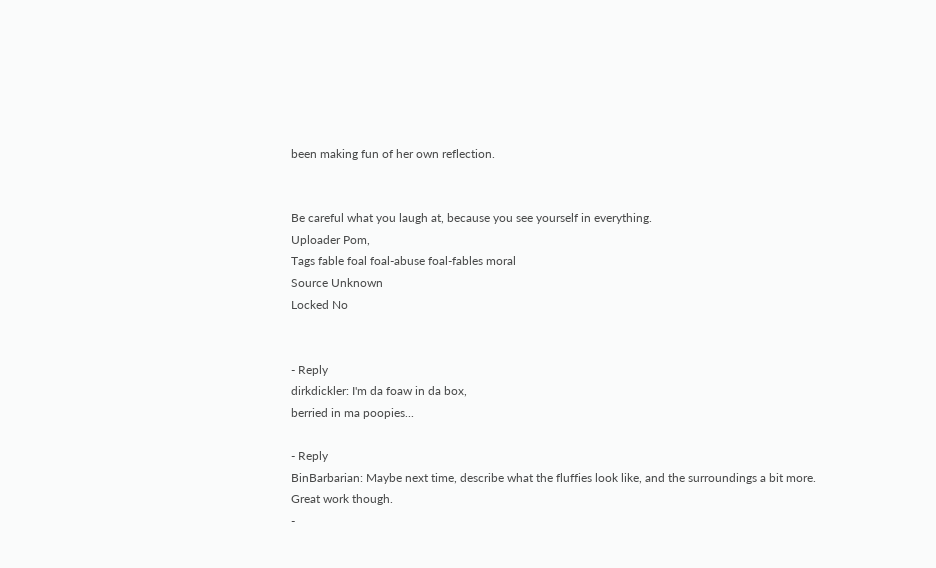been making fun of her own reflection.


Be careful what you laugh at, because you see yourself in everything.
Uploader Pom,
Tags fable foal foal-abuse foal-fables moral
Source Unknown
Locked No


- Reply
dirkdickler: I'm da foaw in da box,
berried in ma poopies...

- Reply
BinBarbarian: Maybe next time, describe what the fluffies look like, and the surroundings a bit more. Great work though.
-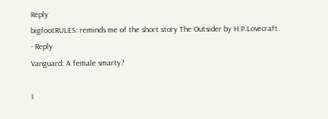Reply
bigfootRULES: reminds me of the short story The Outsider by H.P.Lovecraft.
- Reply
Vanguard: A female smarty?

I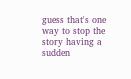guess that's one way to stop the story having a sudden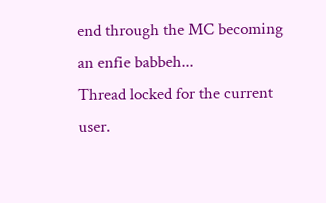end through the MC becoming an enfie babbeh...
Thread locked for the current user.